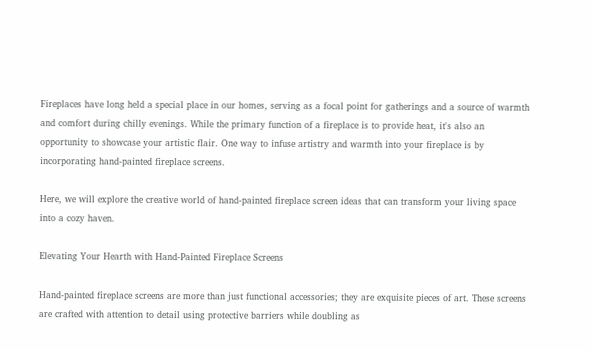Fireplaces have long held a special place in our homes, serving as a focal point for gatherings and a source of warmth and comfort during chilly evenings. While the primary function of a fireplace is to provide heat, it's also an opportunity to showcase your artistic flair. One way to infuse artistry and warmth into your fireplace is by incorporating hand-painted fireplace screens.

Here, we will explore the creative world of hand-painted fireplace screen ideas that can transform your living space into a cozy haven.

Elevating Your Hearth with Hand-Painted Fireplace Screens

Hand-painted fireplace screens are more than just functional accessories; they are exquisite pieces of art. These screens are crafted with attention to detail using protective barriers while doubling as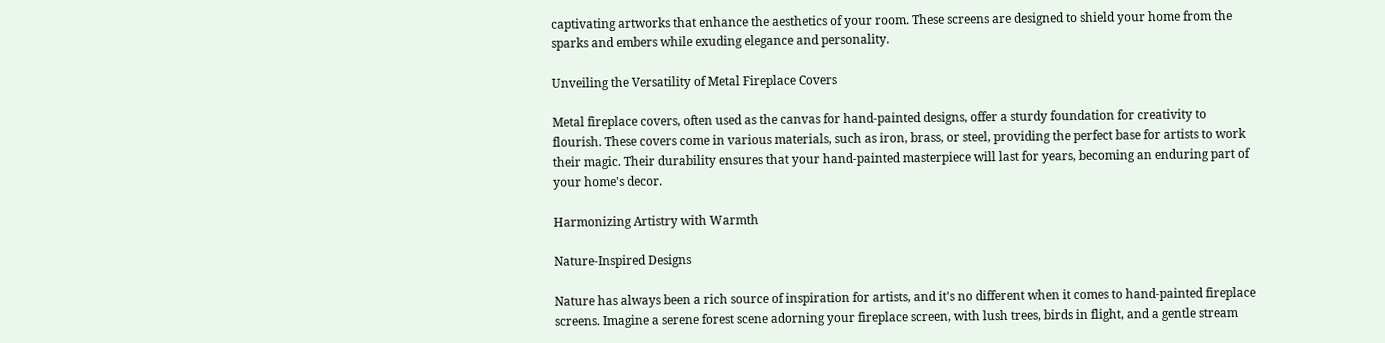captivating artworks that enhance the aesthetics of your room. These screens are designed to shield your home from the sparks and embers while exuding elegance and personality.

Unveiling the Versatility of Metal Fireplace Covers

Metal fireplace covers, often used as the canvas for hand-painted designs, offer a sturdy foundation for creativity to flourish. These covers come in various materials, such as iron, brass, or steel, providing the perfect base for artists to work their magic. Their durability ensures that your hand-painted masterpiece will last for years, becoming an enduring part of your home's decor.

Harmonizing Artistry with Warmth

Nature-Inspired Designs

Nature has always been a rich source of inspiration for artists, and it's no different when it comes to hand-painted fireplace screens. Imagine a serene forest scene adorning your fireplace screen, with lush trees, birds in flight, and a gentle stream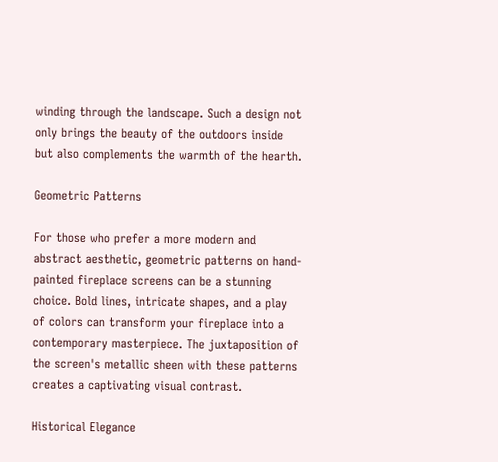winding through the landscape. Such a design not only brings the beauty of the outdoors inside but also complements the warmth of the hearth.

Geometric Patterns

For those who prefer a more modern and abstract aesthetic, geometric patterns on hand-painted fireplace screens can be a stunning choice. Bold lines, intricate shapes, and a play of colors can transform your fireplace into a contemporary masterpiece. The juxtaposition of the screen's metallic sheen with these patterns creates a captivating visual contrast.

Historical Elegance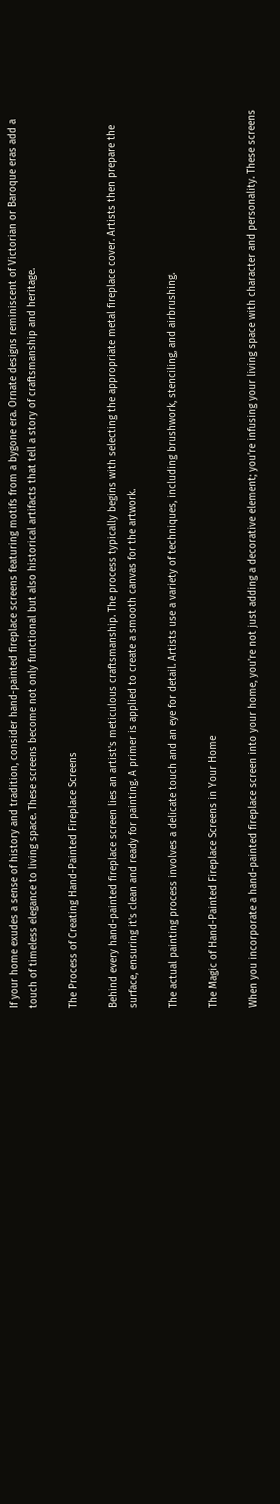If your home exudes a sense of history and tradition, consider hand-painted fireplace screens featuring motifs from a bygone era. Ornate designs reminiscent of Victorian or Baroque eras add a touch of timeless elegance to living space. These screens become not only functional but also historical artifacts that tell a story of craftsmanship and heritage.

The Process of Creating Hand-Painted Fireplace Screens

Behind every hand-painted fireplace screen lies an artist's meticulous craftsmanship. The process typically begins with selecting the appropriate metal fireplace cover. Artists then prepare the surface, ensuring it's clean and ready for painting. A primer is applied to create a smooth canvas for the artwork.

The actual painting process involves a delicate touch and an eye for detail. Artists use a variety of techniques, including brushwork, stenciling, and airbrushing.

The Magic of Hand-Painted Fireplace Screens in Your Home

When you incorporate a hand-painted fireplace screen into your home, you're not just adding a decorative element; you're infusing your living space with character and personality. These screens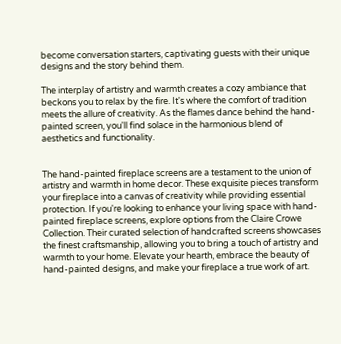become conversation starters, captivating guests with their unique designs and the story behind them.

The interplay of artistry and warmth creates a cozy ambiance that beckons you to relax by the fire. It's where the comfort of tradition meets the allure of creativity. As the flames dance behind the hand-painted screen, you'll find solace in the harmonious blend of aesthetics and functionality.


The hand-painted fireplace screens are a testament to the union of artistry and warmth in home decor. These exquisite pieces transform your fireplace into a canvas of creativity while providing essential protection. If you're looking to enhance your living space with hand-painted fireplace screens, explore options from the Claire Crowe Collection. Their curated selection of handcrafted screens showcases the finest craftsmanship, allowing you to bring a touch of artistry and warmth to your home. Elevate your hearth, embrace the beauty of hand-painted designs, and make your fireplace a true work of art.